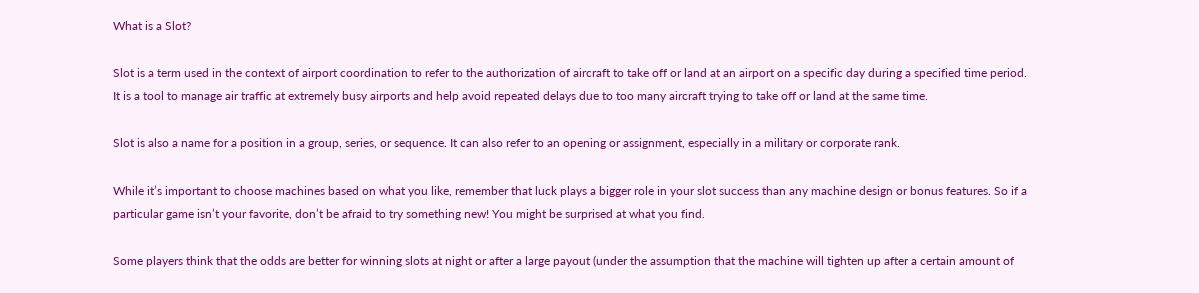What is a Slot?

Slot is a term used in the context of airport coordination to refer to the authorization of aircraft to take off or land at an airport on a specific day during a specified time period. It is a tool to manage air traffic at extremely busy airports and help avoid repeated delays due to too many aircraft trying to take off or land at the same time.

Slot is also a name for a position in a group, series, or sequence. It can also refer to an opening or assignment, especially in a military or corporate rank.

While it’s important to choose machines based on what you like, remember that luck plays a bigger role in your slot success than any machine design or bonus features. So if a particular game isn’t your favorite, don’t be afraid to try something new! You might be surprised at what you find.

Some players think that the odds are better for winning slots at night or after a large payout (under the assumption that the machine will tighten up after a certain amount of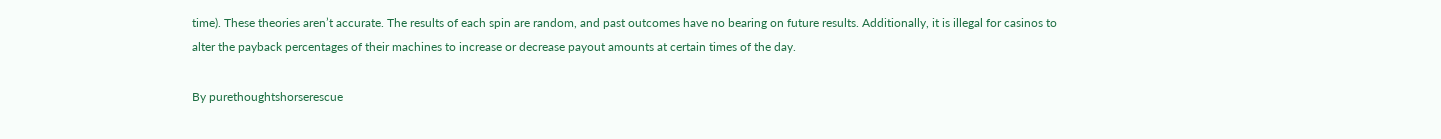time). These theories aren’t accurate. The results of each spin are random, and past outcomes have no bearing on future results. Additionally, it is illegal for casinos to alter the payback percentages of their machines to increase or decrease payout amounts at certain times of the day.

By purethoughtshorserescue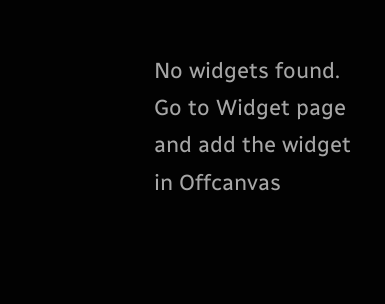No widgets found. Go to Widget page and add the widget in Offcanvas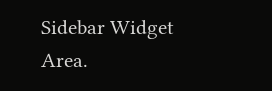Sidebar Widget Area.